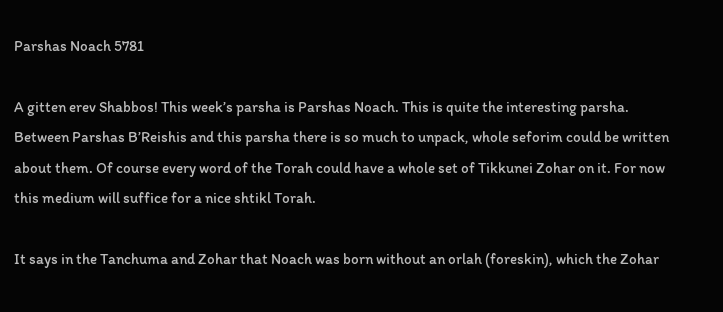Parshas Noach 5781

A gitten erev Shabbos! This week’s parsha is Parshas Noach. This is quite the interesting parsha. Between Parshas B’Reishis and this parsha there is so much to unpack, whole seforim could be written about them. Of course every word of the Torah could have a whole set of Tikkunei Zohar on it. For now this medium will suffice for a nice shtikl Torah.

It says in the Tanchuma and Zohar that Noach was born without an orlah (foreskin), which the Zohar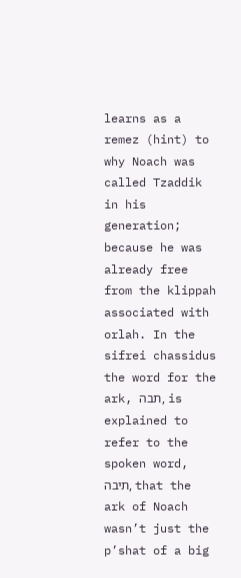learns as a remez (hint) to why Noach was called Tzaddik in his generation; because he was already free from the klippah associated with orlah. In the sifrei chassidus the word for the ark, תבה, is explained to refer to the spoken word, תיבה, that the ark of Noach wasn’t just the p’shat of a big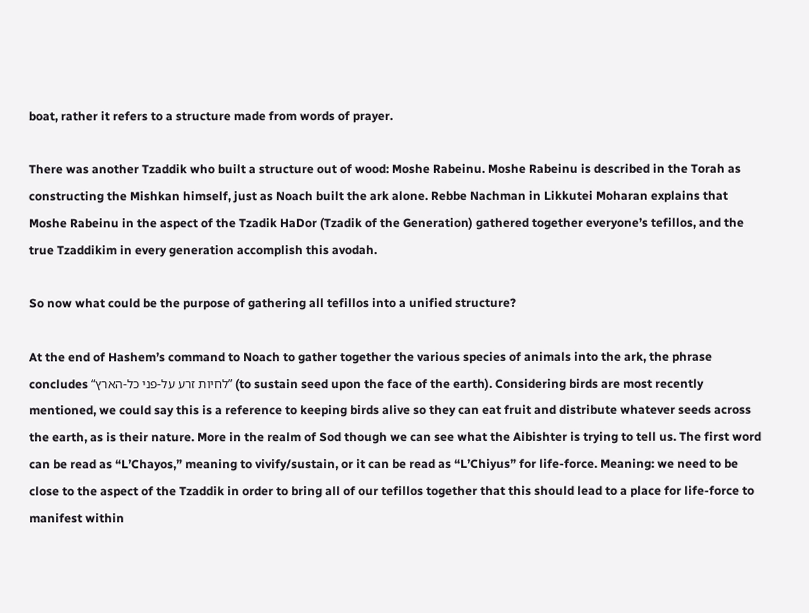boat, rather it refers to a structure made from words of prayer.

There was another Tzaddik who built a structure out of wood: Moshe Rabeinu. Moshe Rabeinu is described in the Torah as constructing the Mishkan himself, just as Noach built the ark alone. Rebbe Nachman in Likkutei Moharan explains that Moshe Rabeinu in the aspect of the Tzadik HaDor (Tzadik of the Generation) gathered together everyone’s tefillos, and the true Tzaddikim in every generation accomplish this avodah.

So now what could be the purpose of gathering all tefillos into a unified structure?

At the end of Hashem’s command to Noach to gather together the various species of animals into the ark, the phrase concludes “לחיות זרע על-פני כל-הארץ” (to sustain seed upon the face of the earth). Considering birds are most recently mentioned, we could say this is a reference to keeping birds alive so they can eat fruit and distribute whatever seeds across the earth, as is their nature. More in the realm of Sod though we can see what the Aibishter is trying to tell us. The first word can be read as “L’Chayos,” meaning to vivify/sustain, or it can be read as “L’Chiyus” for life-force. Meaning: we need to be close to the aspect of the Tzaddik in order to bring all of our tefillos together that this should lead to a place for life-force to manifest within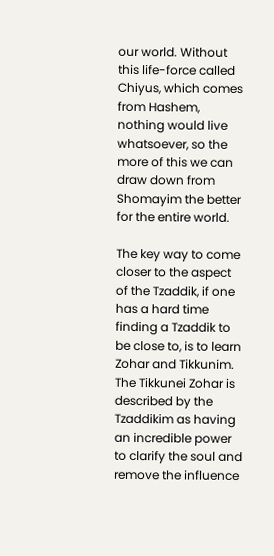our world. Without this life-force called Chiyus, which comes from Hashem, nothing would live whatsoever, so the more of this we can draw down from Shomayim the better for the entire world.

The key way to come closer to the aspect of the Tzaddik, if one has a hard time finding a Tzaddik to be close to, is to learn Zohar and Tikkunim. The Tikkunei Zohar is described by the Tzaddikim as having an incredible power to clarify the soul and remove the influence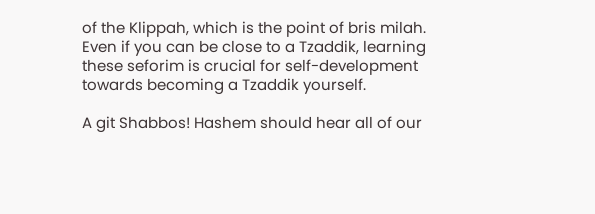of the Klippah, which is the point of bris milah. Even if you can be close to a Tzaddik, learning these seforim is crucial for self-development towards becoming a Tzaddik yourself.

A git Shabbos! Hashem should hear all of our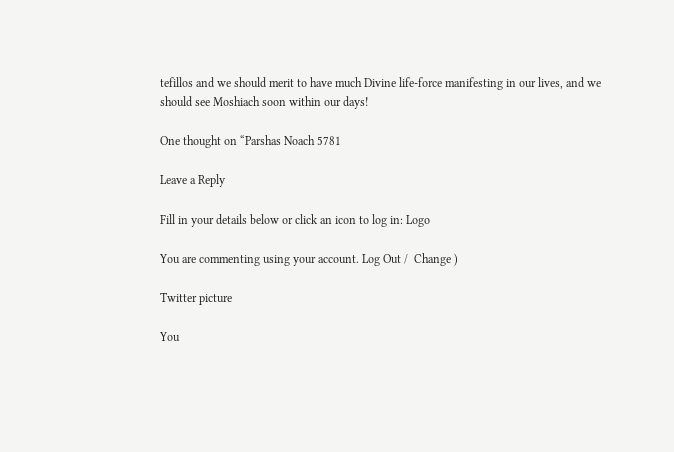tefillos and we should merit to have much Divine life-force manifesting in our lives, and we should see Moshiach soon within our days!

One thought on “Parshas Noach 5781

Leave a Reply

Fill in your details below or click an icon to log in: Logo

You are commenting using your account. Log Out /  Change )

Twitter picture

You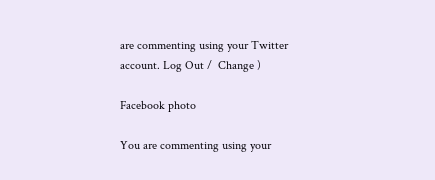are commenting using your Twitter account. Log Out /  Change )

Facebook photo

You are commenting using your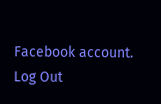Facebook account. Log Out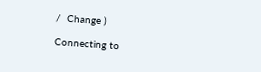/  Change )

Connecting to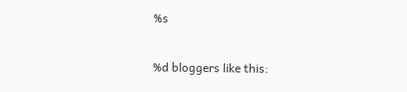%s

%d bloggers like this: